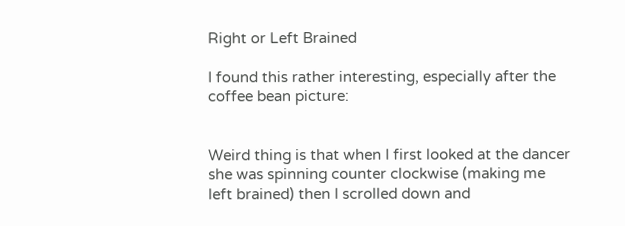Right or Left Brained

I found this rather interesting, especially after the coffee bean picture:


Weird thing is that when I first looked at the dancer she was spinning counter clockwise (making me left brained) then I scrolled down and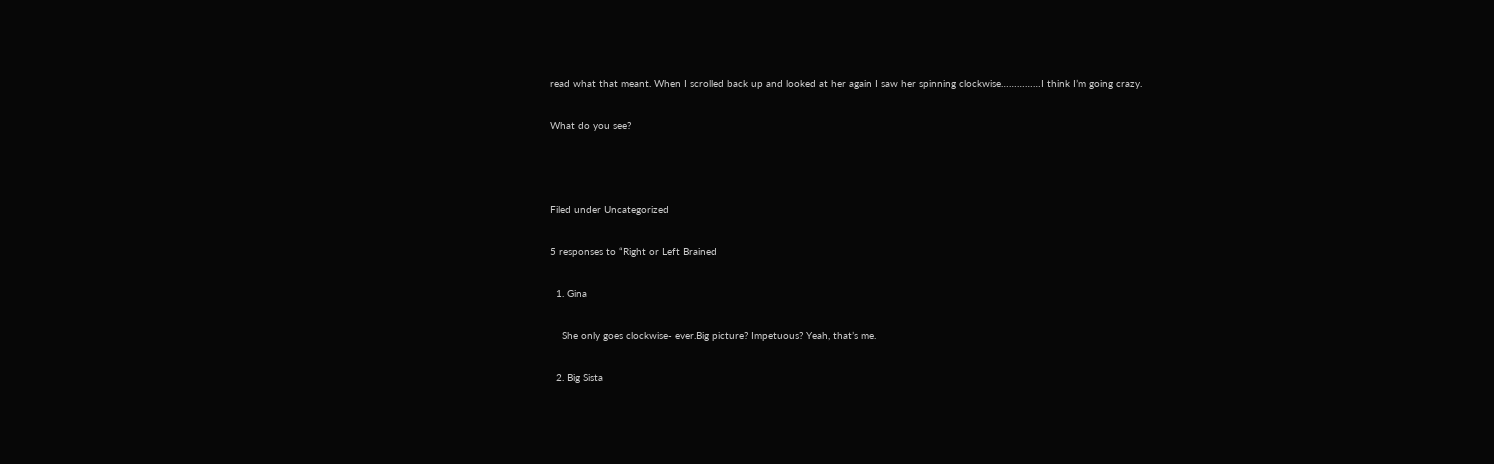read what that meant. When I scrolled back up and looked at her again I saw her spinning clockwise……………I think I’m going crazy.

What do you see?



Filed under Uncategorized

5 responses to “Right or Left Brained

  1. Gina

    She only goes clockwise- ever.Big picture? Impetuous? Yeah, that’s me.

  2. Big Sista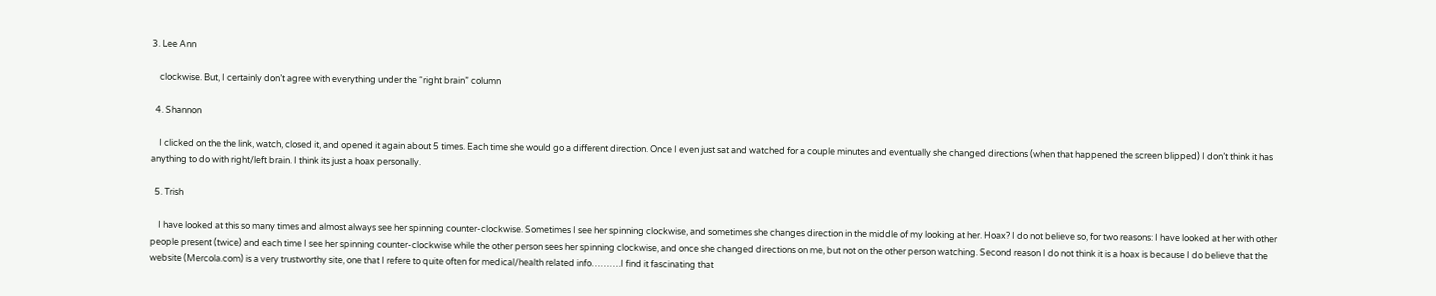3. Lee Ann

    clockwise. But, I certainly don’t agree with everything under the “right brain” column

  4. Shannon

    I clicked on the the link, watch, closed it, and opened it again about 5 times. Each time she would go a different direction. Once I even just sat and watched for a couple minutes and eventually she changed directions (when that happened the screen blipped) I don’t think it has anything to do with right/left brain. I think its just a hoax personally.

  5. Trish

    I have looked at this so many times and almost always see her spinning counter-clockwise. Sometimes I see her spinning clockwise, and sometimes she changes direction in the middle of my looking at her. Hoax? I do not believe so, for two reasons: I have looked at her with other people present (twice) and each time I see her spinning counter-clockwise while the other person sees her spinning clockwise, and once she changed directions on me, but not on the other person watching. Second reason I do not think it is a hoax is because I do believe that the website (Mercola.com) is a very trustworthy site, one that I refere to quite often for medical/health related info……….I find it fascinating that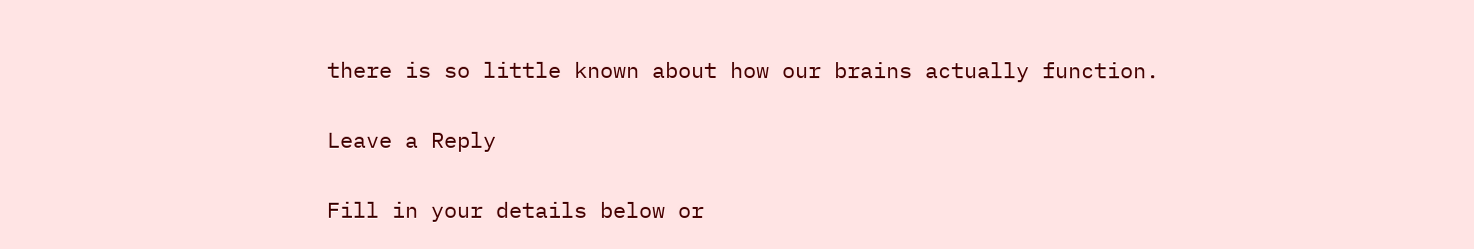there is so little known about how our brains actually function.

Leave a Reply

Fill in your details below or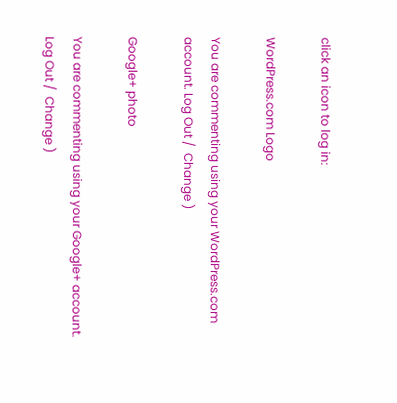click an icon to log in:

WordPress.com Logo

You are commenting using your WordPress.com account. Log Out /  Change )

Google+ photo

You are commenting using your Google+ account. Log Out /  Change )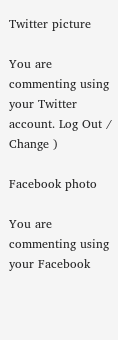Twitter picture

You are commenting using your Twitter account. Log Out /  Change )

Facebook photo

You are commenting using your Facebook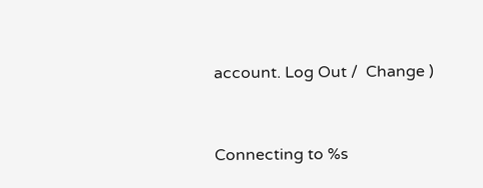account. Log Out /  Change )


Connecting to %s